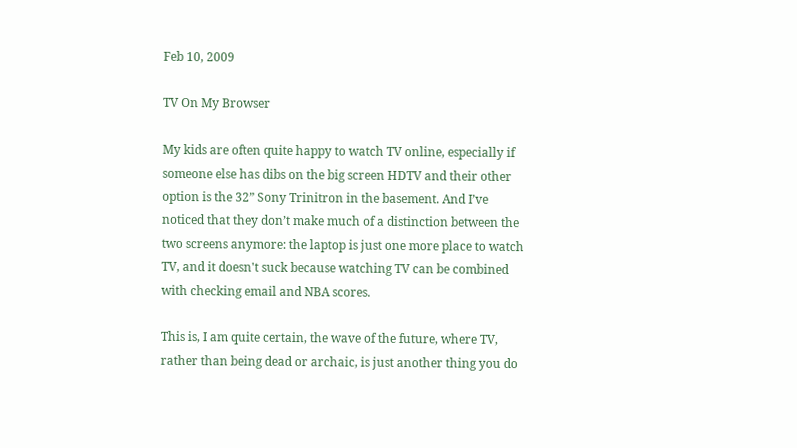Feb 10, 2009

TV On My Browser

My kids are often quite happy to watch TV online, especially if someone else has dibs on the big screen HDTV and their other option is the 32” Sony Trinitron in the basement. And I’ve noticed that they don’t make much of a distinction between the two screens anymore: the laptop is just one more place to watch TV, and it doesn't suck because watching TV can be combined with checking email and NBA scores.

This is, I am quite certain, the wave of the future, where TV, rather than being dead or archaic, is just another thing you do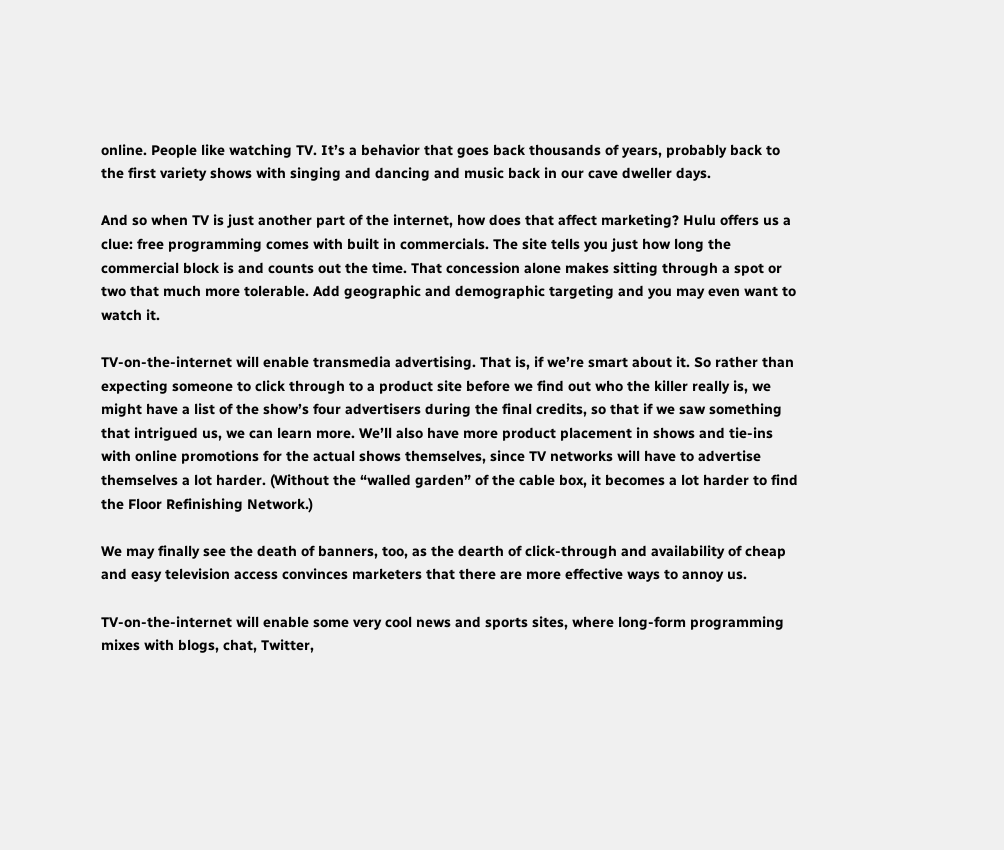online. People like watching TV. It’s a behavior that goes back thousands of years, probably back to the first variety shows with singing and dancing and music back in our cave dweller days.

And so when TV is just another part of the internet, how does that affect marketing? Hulu offers us a clue: free programming comes with built in commercials. The site tells you just how long the commercial block is and counts out the time. That concession alone makes sitting through a spot or two that much more tolerable. Add geographic and demographic targeting and you may even want to watch it.

TV-on-the-internet will enable transmedia advertising. That is, if we’re smart about it. So rather than expecting someone to click through to a product site before we find out who the killer really is, we might have a list of the show’s four advertisers during the final credits, so that if we saw something that intrigued us, we can learn more. We’ll also have more product placement in shows and tie-ins with online promotions for the actual shows themselves, since TV networks will have to advertise themselves a lot harder. (Without the “walled garden” of the cable box, it becomes a lot harder to find the Floor Refinishing Network.)

We may finally see the death of banners, too, as the dearth of click-through and availability of cheap and easy television access convinces marketers that there are more effective ways to annoy us.

TV-on-the-internet will enable some very cool news and sports sites, where long-form programming mixes with blogs, chat, Twitter,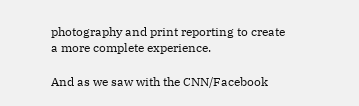photography and print reporting to create a more complete experience.

And as we saw with the CNN/Facebook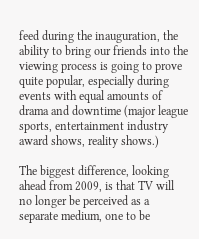feed during the inauguration, the ability to bring our friends into the viewing process is going to prove quite popular, especially during events with equal amounts of drama and downtime (major league sports, entertainment industry award shows, reality shows.)

The biggest difference, looking ahead from 2009, is that TV will no longer be perceived as a separate medium, one to be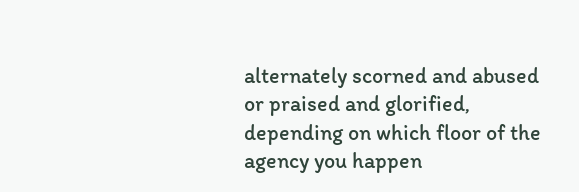alternately scorned and abused or praised and glorified, depending on which floor of the agency you happen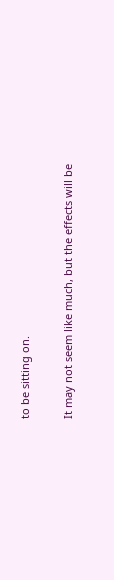to be sitting on.

It may not seem like much, but the effects will be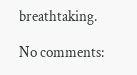breathtaking.

No comments: